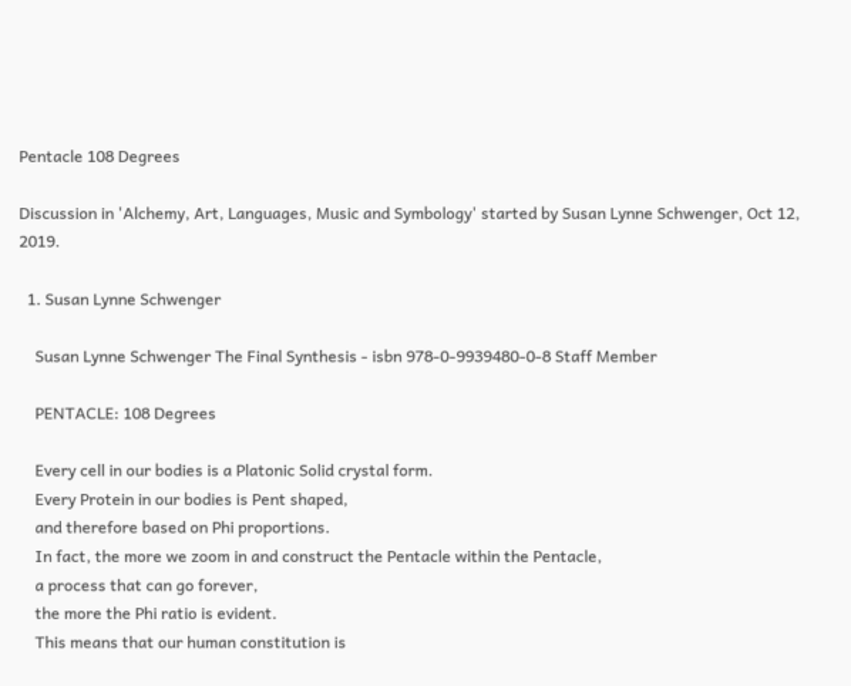Pentacle 108 Degrees

Discussion in 'Alchemy, Art, Languages, Music and Symbology' started by Susan Lynne Schwenger, Oct 12, 2019.

  1. Susan Lynne Schwenger

    Susan Lynne Schwenger The Final Synthesis - isbn 978-0-9939480-0-8 Staff Member

    PENTACLE: 108 Degrees

    Every cell in our bodies is a Platonic Solid crystal form.
    Every Protein in our bodies is Pent shaped,
    and therefore based on Phi proportions.
    In fact, the more we zoom in and construct the Pentacle within the Pentacle,
    a process that can go forever,
    the more the Phi ratio is evident.
    This means that our human constitution is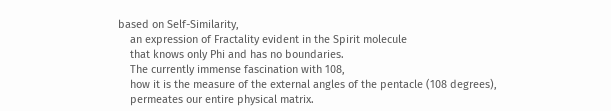based on Self-Similarity,
    an expression of Fractality evident in the Spirit molecule
    that knows only Phi and has no boundaries.
    The currently immense fascination with 108,
    how it is the measure of the external angles of the pentacle (108 degrees),
    permeates our entire physical matrix.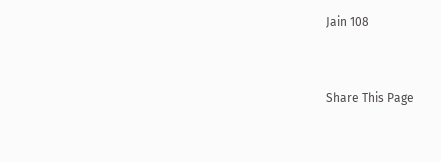Jain 108


Share This Page